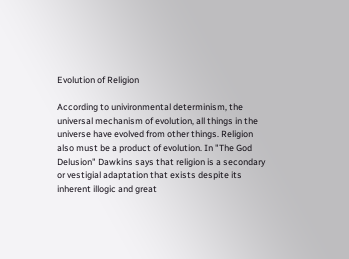Evolution of Religion

According to univironmental determinism, the universal mechanism of evolution, all things in the universe have evolved from other things. Religion also must be a product of evolution. In "The God Delusion" Dawkins says that religion is a secondary or vestigial adaptation that exists despite its inherent illogic and great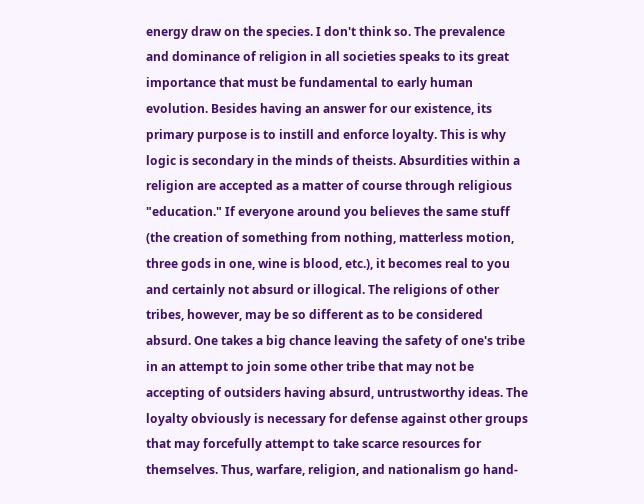energy draw on the species. I don't think so. The prevalence and dominance of religion in all societies speaks to its great importance that must be fundamental to early human evolution. Besides having an answer for our existence, its primary purpose is to instill and enforce loyalty. This is why logic is secondary in the minds of theists. Absurdities within a religion are accepted as a matter of course through religious "education." If everyone around you believes the same stuff (the creation of something from nothing, matterless motion, three gods in one, wine is blood, etc.), it becomes real to you and certainly not absurd or illogical. The religions of other tribes, however, may be so different as to be considered absurd. One takes a big chance leaving the safety of one's tribe in an attempt to join some other tribe that may not be accepting of outsiders having absurd, untrustworthy ideas. The loyalty obviously is necessary for defense against other groups that may forcefully attempt to take scarce resources for themselves. Thus, warfare, religion, and nationalism go hand-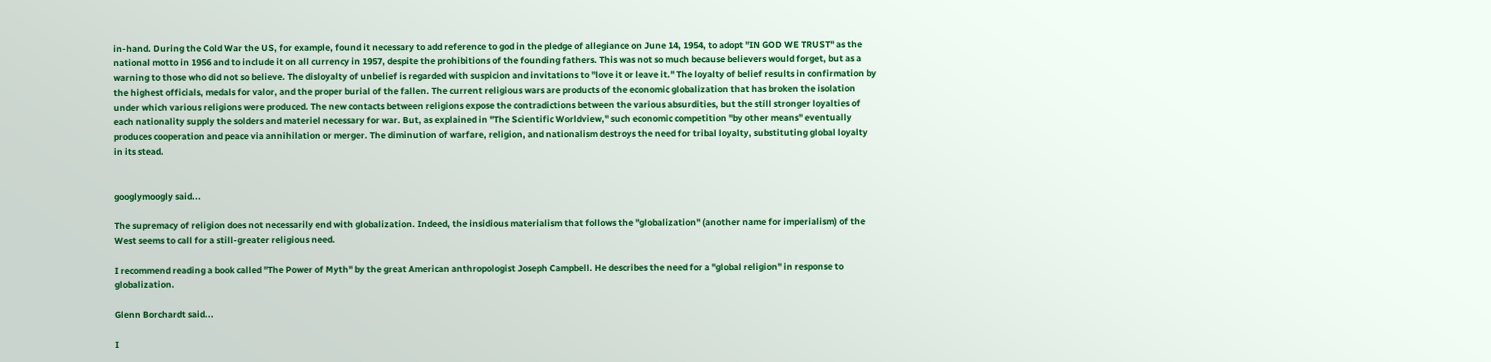in-hand. During the Cold War the US, for example, found it necessary to add reference to god in the pledge of allegiance on June 14, 1954, to adopt "IN GOD WE TRUST" as the national motto in 1956 and to include it on all currency in 1957, despite the prohibitions of the founding fathers. This was not so much because believers would forget, but as a warning to those who did not so believe. The disloyalty of unbelief is regarded with suspicion and invitations to "love it or leave it." The loyalty of belief results in confirmation by the highest officials, medals for valor, and the proper burial of the fallen. The current religious wars are products of the economic globalization that has broken the isolation under which various religions were produced. The new contacts between religions expose the contradictions between the various absurdities, but the still stronger loyalties of each nationality supply the solders and materiel necessary for war. But, as explained in "The Scientific Worldview," such economic competition "by other means" eventually produces cooperation and peace via annihilation or merger. The diminution of warfare, religion, and nationalism destroys the need for tribal loyalty, substituting global loyalty in its stead.


googlymoogly said...

The supremacy of religion does not necessarily end with globalization. Indeed, the insidious materialism that follows the "globalization" (another name for imperialism) of the West seems to call for a still-greater religious need.

I recommend reading a book called "The Power of Myth" by the great American anthropologist Joseph Campbell. He describes the need for a "global religion" in response to globalization.

Glenn Borchardt said...

I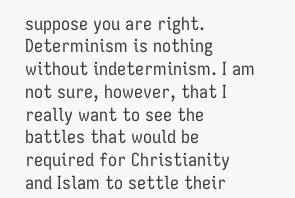suppose you are right. Determinism is nothing without indeterminism. I am not sure, however, that I really want to see the battles that would be required for Christianity and Islam to settle their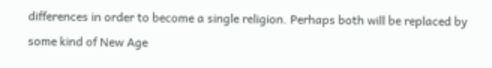differences in order to become a single religion. Perhaps both will be replaced by some kind of New Age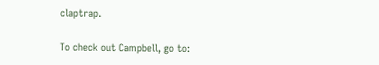claptrap.

To check out Campbell, go to: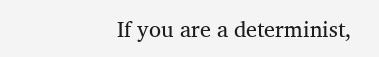If you are a determinist,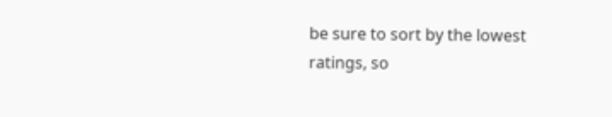be sure to sort by the lowest ratings, so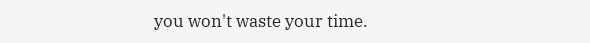you won't waste your time.